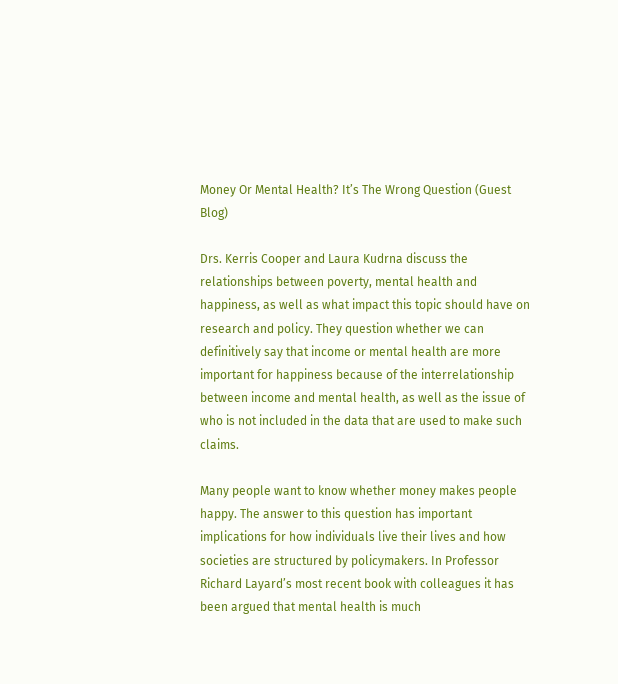Money Or Mental Health? It’s The Wrong Question (Guest Blog)

Drs. Kerris Cooper and Laura Kudrna discuss the relationships between poverty, mental health and happiness, as well as what impact this topic should have on research and policy. They question whether we can definitively say that income or mental health are more important for happiness because of the interrelationship between income and mental health, as well as the issue of who is not included in the data that are used to make such claims.

Many people want to know whether money makes people happy. The answer to this question has important implications for how individuals live their lives and how societies are structured by policymakers. In Professor Richard Layard’s most recent book with colleagues it has been argued that mental health is much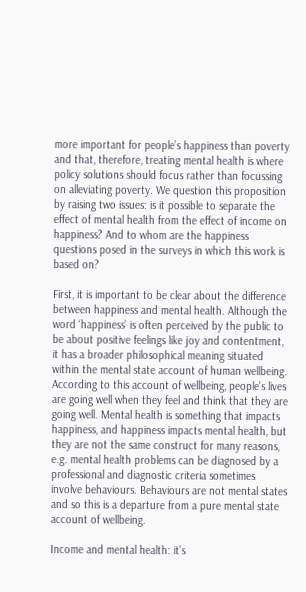more important for people’s happiness than poverty and that, therefore, treating mental health is where policy solutions should focus rather than focussing on alleviating poverty. We question this proposition by raising two issues: is it possible to separate the effect of mental health from the effect of income on happiness? And to whom are the happiness questions posed in the surveys in which this work is based on?

First, it is important to be clear about the difference between happiness and mental health. Although the word ‘happiness’ is often perceived by the public to be about positive feelings like joy and contentment, it has a broader philosophical meaning situated within the mental state account of human wellbeing. According to this account of wellbeing, people’s lives are going well when they feel and think that they are going well. Mental health is something that impacts happiness, and happiness impacts mental health, but they are not the same construct for many reasons, e.g. mental health problems can be diagnosed by a professional and diagnostic criteria sometimes involve behaviours. Behaviours are not mental states and so this is a departure from a pure mental state account of wellbeing.

Income and mental health: it’s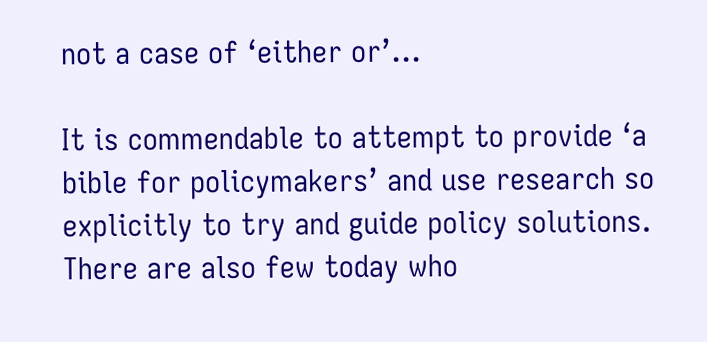not a case of ‘either or’…

It is commendable to attempt to provide ‘a bible for policymakers’ and use research so explicitly to try and guide policy solutions. There are also few today who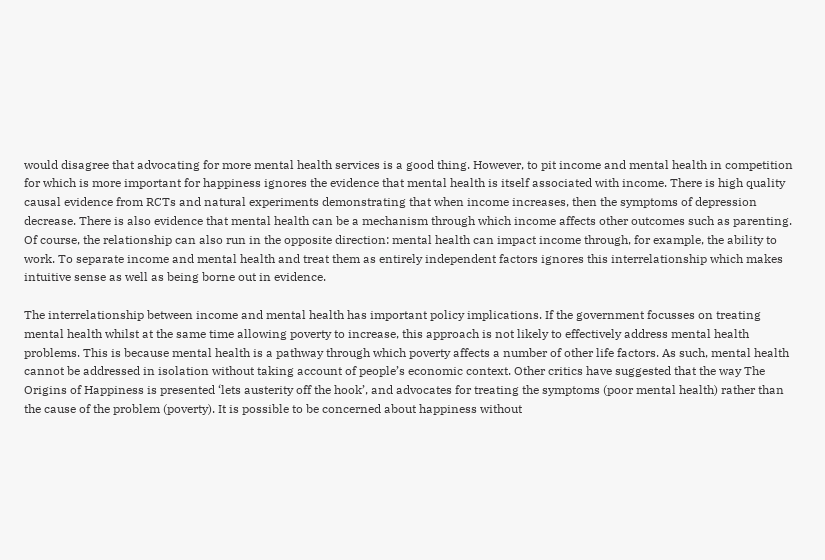would disagree that advocating for more mental health services is a good thing. However, to pit income and mental health in competition for which is more important for happiness ignores the evidence that mental health is itself associated with income. There is high quality causal evidence from RCTs and natural experiments demonstrating that when income increases, then the symptoms of depression decrease. There is also evidence that mental health can be a mechanism through which income affects other outcomes such as parenting. Of course, the relationship can also run in the opposite direction: mental health can impact income through, for example, the ability to work. To separate income and mental health and treat them as entirely independent factors ignores this interrelationship which makes intuitive sense as well as being borne out in evidence.

The interrelationship between income and mental health has important policy implications. If the government focusses on treating mental health whilst at the same time allowing poverty to increase, this approach is not likely to effectively address mental health problems. This is because mental health is a pathway through which poverty affects a number of other life factors. As such, mental health cannot be addressed in isolation without taking account of people’s economic context. Other critics have suggested that the way The Origins of Happiness is presented ‘lets austerity off the hook’, and advocates for treating the symptoms (poor mental health) rather than the cause of the problem (poverty). It is possible to be concerned about happiness without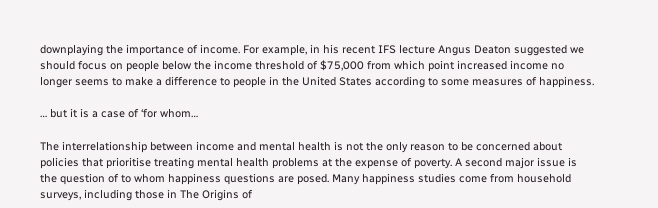downplaying the importance of income. For example, in his recent IFS lecture Angus Deaton suggested we should focus on people below the income threshold of $75,000 from which point increased income no longer seems to make a difference to people in the United States according to some measures of happiness.

… but it is a case of ‘for whom…

The interrelationship between income and mental health is not the only reason to be concerned about policies that prioritise treating mental health problems at the expense of poverty. A second major issue is the question of to whom happiness questions are posed. Many happiness studies come from household surveys, including those in The Origins of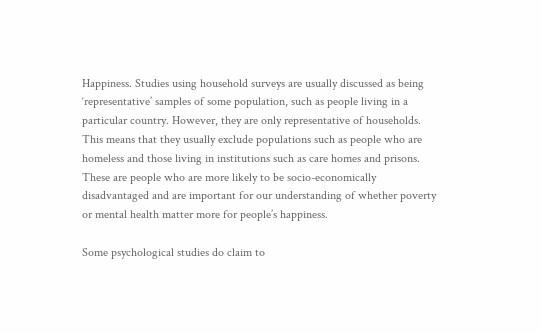Happiness. Studies using household surveys are usually discussed as being ‘representative’ samples of some population, such as people living in a particular country. However, they are only representative of households. This means that they usually exclude populations such as people who are homeless and those living in institutions such as care homes and prisons. These are people who are more likely to be socio-economically disadvantaged and are important for our understanding of whether poverty or mental health matter more for people’s happiness.

Some psychological studies do claim to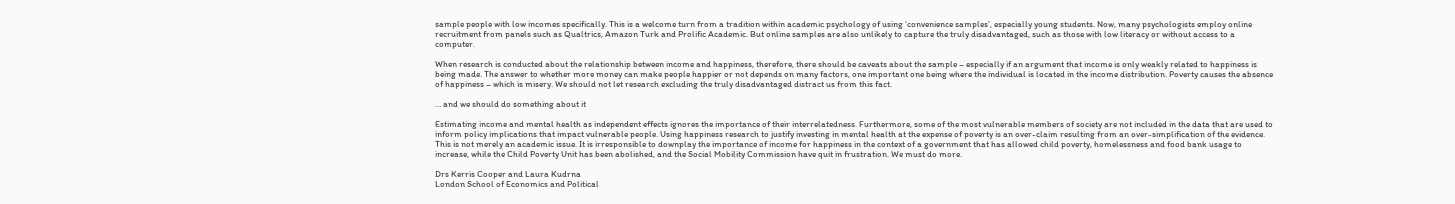sample people with low incomes specifically. This is a welcome turn from a tradition within academic psychology of using ‘convenience samples’, especially young students. Now, many psychologists employ online recruitment from panels such as Qualtrics, Amazon Turk and Prolific Academic. But online samples are also unlikely to capture the truly disadvantaged, such as those with low literacy or without access to a computer.

When research is conducted about the relationship between income and happiness, therefore, there should be caveats about the sample – especially if an argument that income is only weakly related to happiness is being made. The answer to whether more money can make people happier or not depends on many factors, one important one being where the individual is located in the income distribution. Poverty causes the absence of happiness – which is misery. We should not let research excluding the truly disadvantaged distract us from this fact.

… and we should do something about it

Estimating income and mental health as independent effects ignores the importance of their interrelatedness. Furthermore, some of the most vulnerable members of society are not included in the data that are used to inform policy implications that impact vulnerable people. Using happiness research to justify investing in mental health at the expense of poverty is an over-claim resulting from an over-simplification of the evidence. This is not merely an academic issue. It is irresponsible to downplay the importance of income for happiness in the context of a government that has allowed child poverty, homelessness and food bank usage to increase, while the Child Poverty Unit has been abolished, and the Social Mobility Commission have quit in frustration. We must do more.

Drs Kerris Cooper and Laura Kudrna
London School of Economics and Political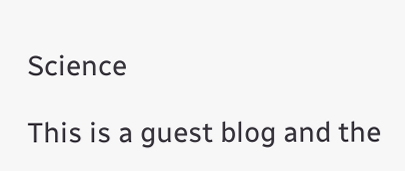Science

This is a guest blog and the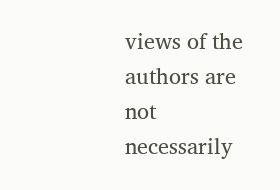views of the authors are not necessarily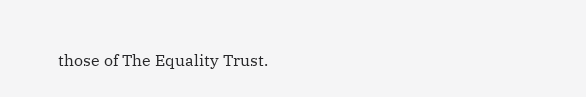those of The Equality Trust.